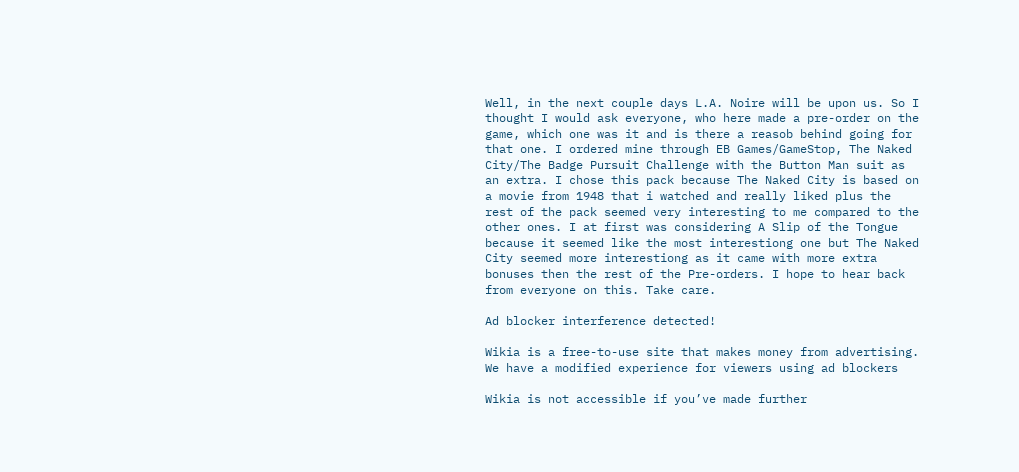Well, in the next couple days L.A. Noire will be upon us. So I thought I would ask everyone, who here made a pre-order on the game, which one was it and is there a reasob behind going for that one. I ordered mine through EB Games/GameStop, The Naked City/The Badge Pursuit Challenge with the Button Man suit as an extra. I chose this pack because The Naked City is based on a movie from 1948 that i watched and really liked plus the rest of the pack seemed very interesting to me compared to the other ones. I at first was considering A Slip of the Tongue because it seemed like the most interestiong one but The Naked City seemed more interestiong as it came with more extra bonuses then the rest of the Pre-orders. I hope to hear back from everyone on this. Take care.

Ad blocker interference detected!

Wikia is a free-to-use site that makes money from advertising. We have a modified experience for viewers using ad blockers

Wikia is not accessible if you’ve made further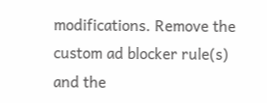modifications. Remove the custom ad blocker rule(s) and the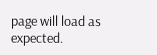page will load as expected.